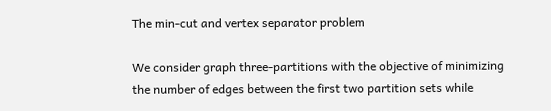The min-cut and vertex separator problem

We consider graph three-partitions with the objective of minimizing the number of edges between the first two partition sets while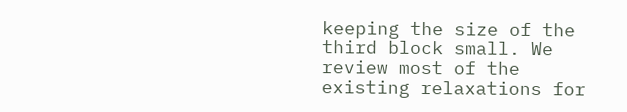keeping the size of the third block small. We review most of the existing relaxations for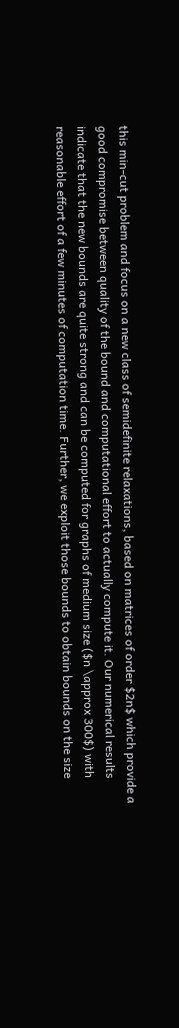this min-cut problem and focus on a new class of semidefinite relaxations, based on matrices of order $2n$ which provide a good compromise between quality of the bound and computational effort to actually compute it. Our numerical results indicate that the new bounds are quite strong and can be computed for graphs of medium size ($n \approx 300$) with reasonable effort of a few minutes of computation time. Further, we exploit those bounds to obtain bounds on the size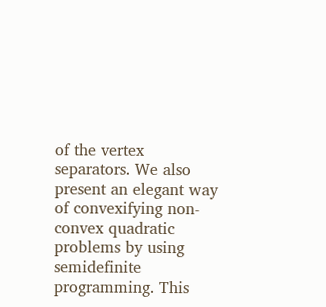of the vertex separators. We also present an elegant way of convexifying non-convex quadratic problems by using semidefinite programming. This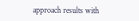approach results with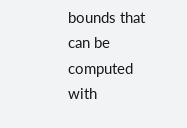bounds that can be computed with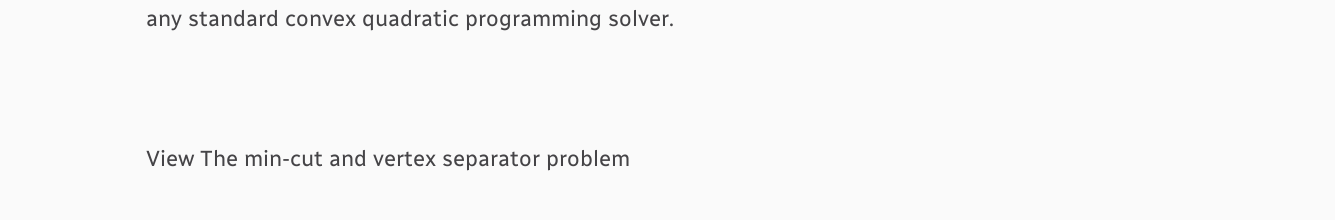any standard convex quadratic programming solver.



View The min-cut and vertex separator problem